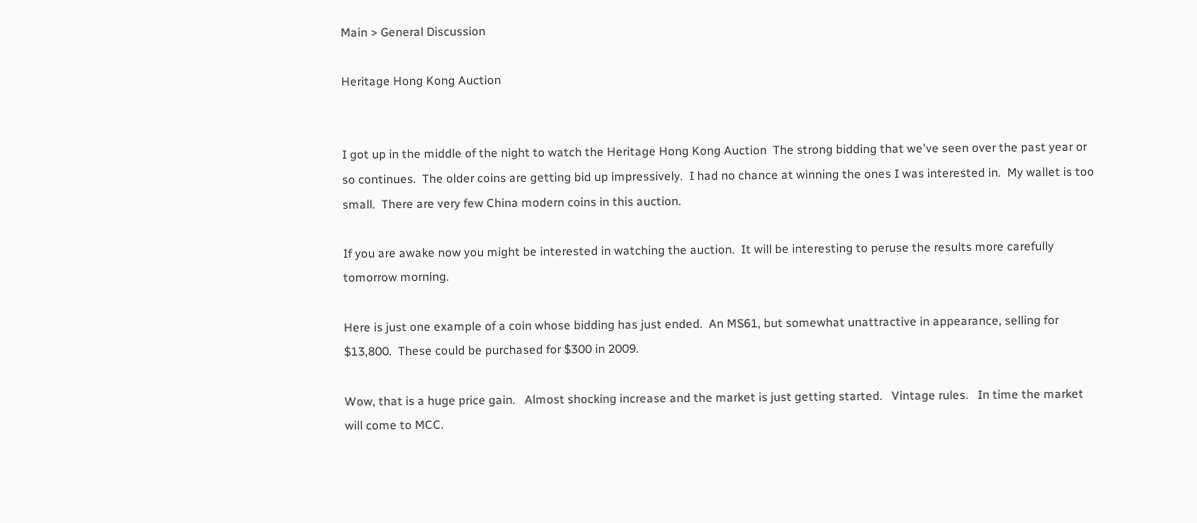Main > General Discussion

Heritage Hong Kong Auction


I got up in the middle of the night to watch the Heritage Hong Kong Auction  The strong bidding that we've seen over the past year or so continues.  The older coins are getting bid up impressively.  I had no chance at winning the ones I was interested in.  My wallet is too small.  There are very few China modern coins in this auction.

If you are awake now you might be interested in watching the auction.  It will be interesting to peruse the results more carefully tomorrow morning.

Here is just one example of a coin whose bidding has just ended.  An MS61, but somewhat unattractive in appearance, selling for $13,800.  These could be purchased for $300 in 2009.

Wow, that is a huge price gain.   Almost shocking increase and the market is just getting started.   Vintage rules.   In time the market will come to MCC.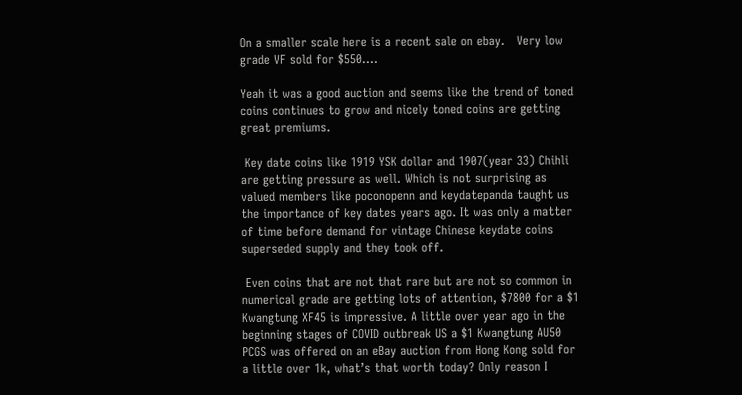On a smaller scale here is a recent sale on ebay.   Very low grade VF sold for $550....

Yeah it was a good auction and seems like the trend of toned coins continues to grow and nicely toned coins are getting great premiums.

 Key date coins like 1919 YSK dollar and 1907(year 33) Chihli are getting pressure as well. Which is not surprising as valued members like poconopenn and keydatepanda taught us the importance of key dates years ago. It was only a matter of time before demand for vintage Chinese keydate coins superseded supply and they took off.

 Even coins that are not that rare but are not so common in numerical grade are getting lots of attention, $7800 for a $1 Kwangtung XF45 is impressive. A little over year ago in the beginning stages of COVID outbreak US a $1 Kwangtung AU50 PCGS was offered on an eBay auction from Hong Kong sold for a little over 1k, what’s that worth today? Only reason I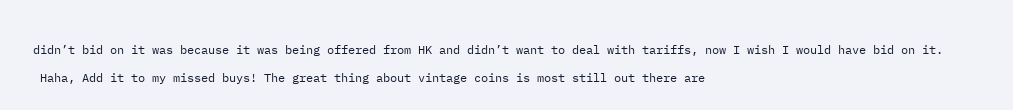didn’t bid on it was because it was being offered from HK and didn’t want to deal with tariffs, now I wish I would have bid on it.

 Haha, Add it to my missed buys! The great thing about vintage coins is most still out there are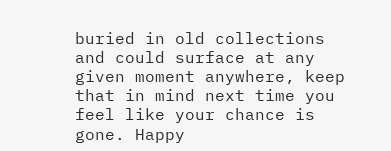buried in old collections and could surface at any given moment anywhere, keep that in mind next time you feel like your chance is gone. Happy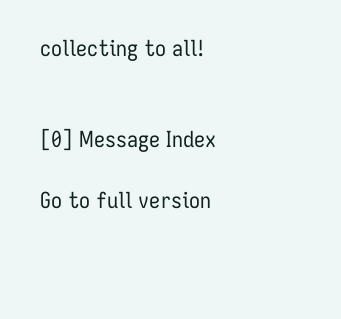collecting to all!


[0] Message Index

Go to full version